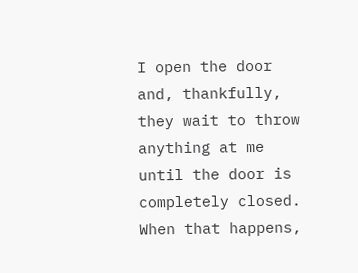I open the door and, thankfully, they wait to throw anything at me until the door is completely closed. When that happens,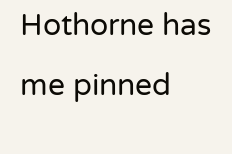Hothorne has me pinned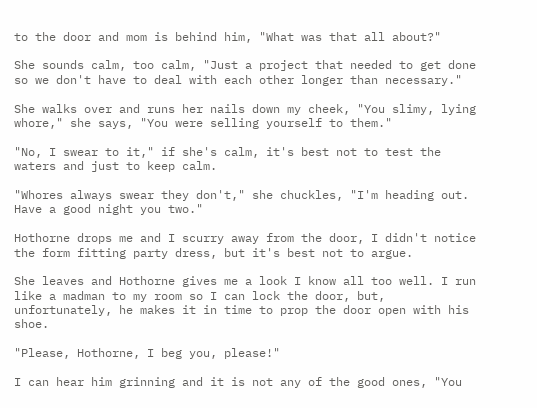to the door and mom is behind him, "What was that all about?"

She sounds calm, too calm, "Just a project that needed to get done so we don't have to deal with each other longer than necessary."

She walks over and runs her nails down my cheek, "You slimy, lying whore," she says, "You were selling yourself to them."

"No, I swear to it," if she's calm, it's best not to test the waters and just to keep calm.

"Whores always swear they don't," she chuckles, "I'm heading out. Have a good night you two."

Hothorne drops me and I scurry away from the door, I didn't notice the form fitting party dress, but it's best not to argue.

She leaves and Hothorne gives me a look I know all too well. I run like a madman to my room so I can lock the door, but, unfortunately, he makes it in time to prop the door open with his shoe.

"Please, Hothorne, I beg you, please!"

I can hear him grinning and it is not any of the good ones, "You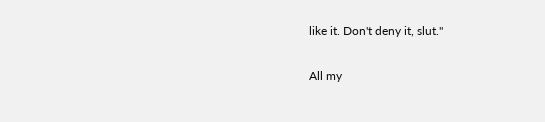like it. Don't deny it, slut."

All my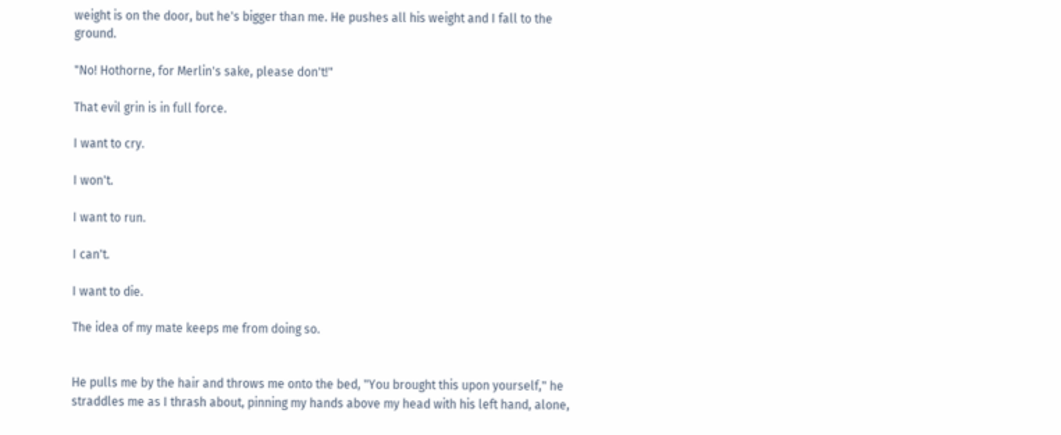weight is on the door, but he's bigger than me. He pushes all his weight and I fall to the ground.

"No! Hothorne, for Merlin's sake, please don't!"

That evil grin is in full force.

I want to cry.

I won't.

I want to run.

I can't.

I want to die.

The idea of my mate keeps me from doing so.


He pulls me by the hair and throws me onto the bed, "You brought this upon yourself," he straddles me as I thrash about, pinning my hands above my head with his left hand, alone,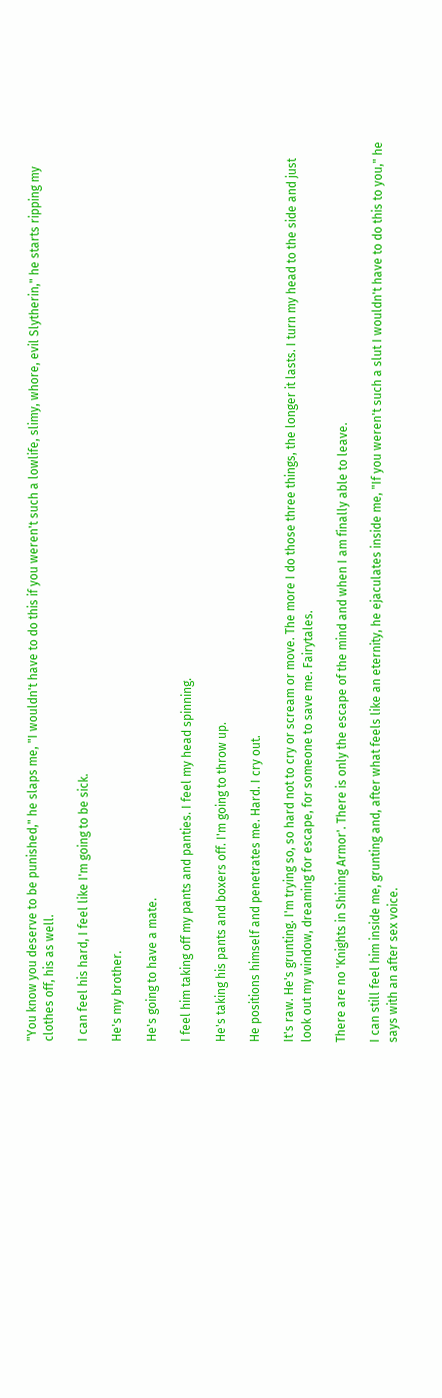"You know you deserve to be punished," he slaps me, "I wouldn't have to do this if you weren't such a lowlife, slimy, whore, evil Slytherin," he starts ripping my clothes off, his as well.

I can feel his hard, I feel like I'm going to be sick.

He's my brother.

He's going to have a mate.

I feel him taking off my pants and panties. I feel my head spinning.

He's taking his pants and boxers off. I'm going to throw up.

He positions himself and penetrates me. Hard. I cry out.

It's raw. He's grunting. I'm trying so, so hard not to cry or scream or move. The more I do those three things, the longer it lasts. I turn my head to the side and just look out my window, dreaming for escape, for someone to save me. Fairytales.

There are no 'Knights in Shining Armor'. There is only the escape of the mind and when I am finally able to leave.

I can still feel him inside me, grunting and, after what feels like an eternity, he ejaculates inside me, "If you weren't such a slut I wouldn't have to do this to you," he says with an after sex voice.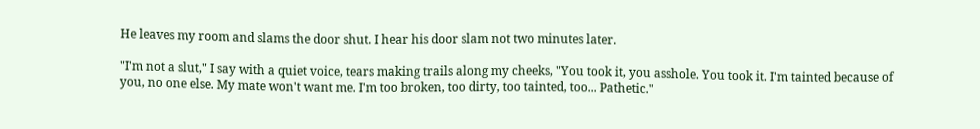He leaves my room and slams the door shut. I hear his door slam not two minutes later.

"I'm not a slut," I say with a quiet voice, tears making trails along my cheeks, "You took it, you asshole. You took it. I'm tainted because of you, no one else. My mate won't want me. I'm too broken, too dirty, too tainted, too... Pathetic."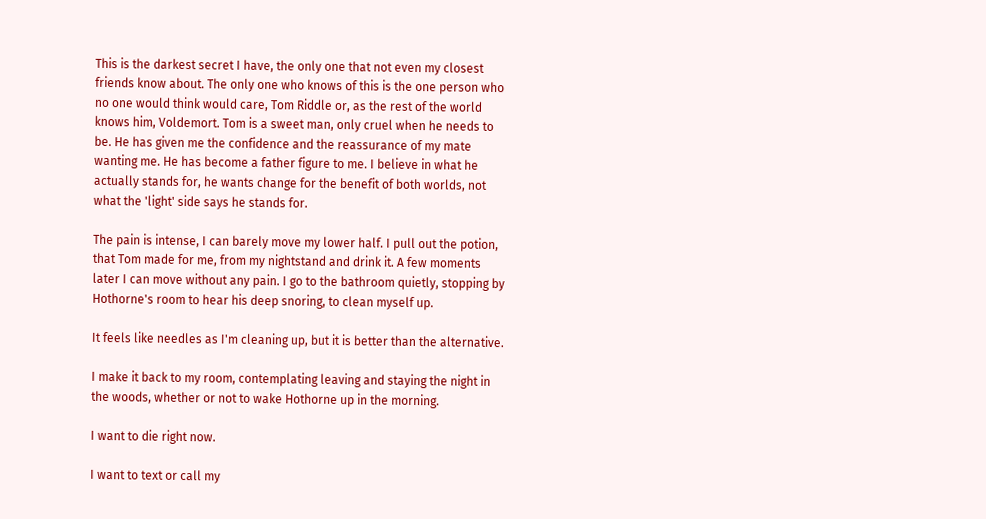This is the darkest secret I have, the only one that not even my closest friends know about. The only one who knows of this is the one person who no one would think would care, Tom Riddle or, as the rest of the world knows him, Voldemort. Tom is a sweet man, only cruel when he needs to be. He has given me the confidence and the reassurance of my mate wanting me. He has become a father figure to me. I believe in what he actually stands for, he wants change for the benefit of both worlds, not what the 'light' side says he stands for.

The pain is intense, I can barely move my lower half. I pull out the potion, that Tom made for me, from my nightstand and drink it. A few moments later I can move without any pain. I go to the bathroom quietly, stopping by Hothorne's room to hear his deep snoring, to clean myself up.

It feels like needles as I'm cleaning up, but it is better than the alternative.

I make it back to my room, contemplating leaving and staying the night in the woods, whether or not to wake Hothorne up in the morning.

I want to die right now.

I want to text or call my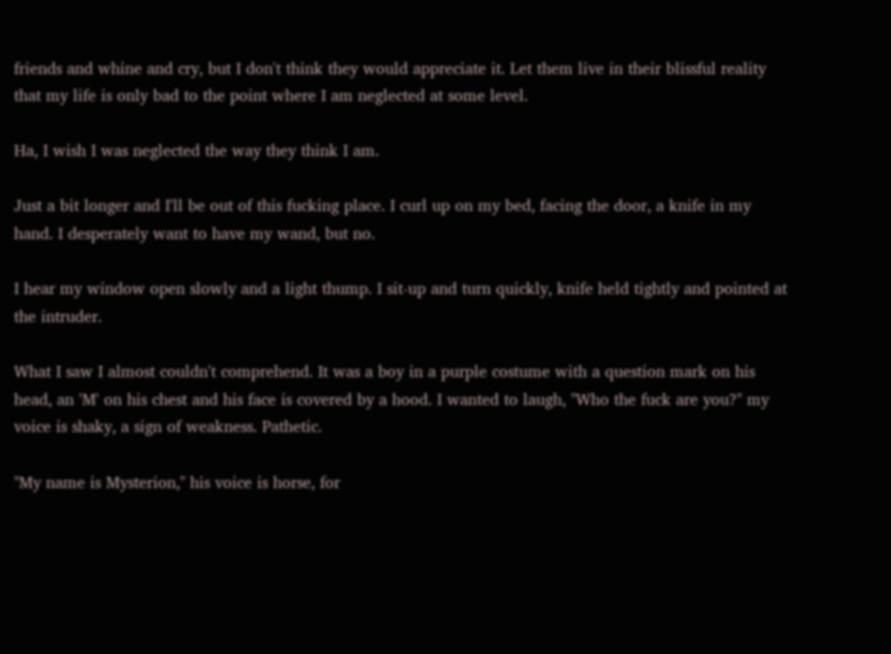friends and whine and cry, but I don't think they would appreciate it. Let them live in their blissful reality that my life is only bad to the point where I am neglected at some level.

Ha, I wish I was neglected the way they think I am.

Just a bit longer and I'll be out of this fucking place. I curl up on my bed, facing the door, a knife in my hand. I desperately want to have my wand, but no.

I hear my window open slowly and a light thump. I sit-up and turn quickly, knife held tightly and pointed at the intruder.

What I saw I almost couldn't comprehend. It was a boy in a purple costume with a question mark on his head, an 'M' on his chest and his face is covered by a hood. I wanted to laugh, "Who the fuck are you?" my voice is shaky, a sign of weakness. Pathetic.

"My name is Mysterion," his voice is horse, for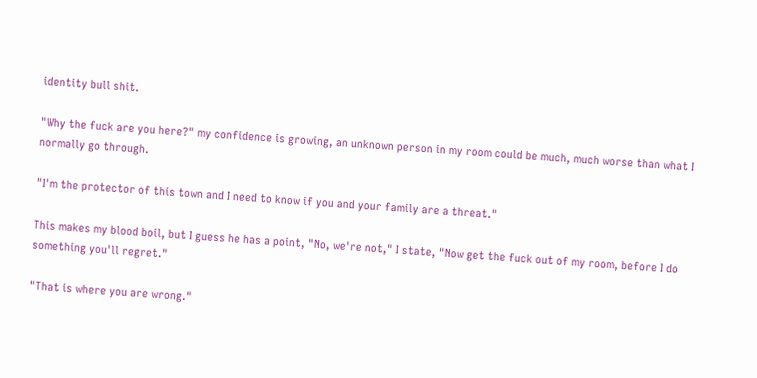identity bull shit.

"Why the fuck are you here?" my confidence is growing, an unknown person in my room could be much, much worse than what I normally go through.

"I'm the protector of this town and I need to know if you and your family are a threat."

This makes my blood boil, but I guess he has a point, "No, we're not," I state, "Now get the fuck out of my room, before I do something you'll regret."

"That is where you are wrong."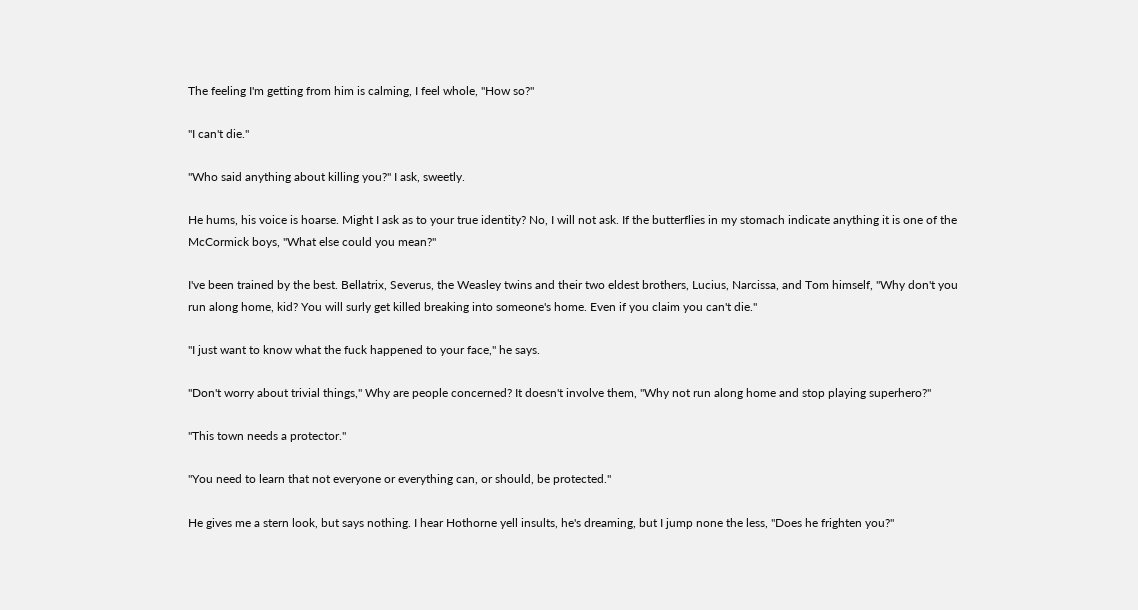The feeling I'm getting from him is calming, I feel whole, "How so?"

"I can't die."

"Who said anything about killing you?" I ask, sweetly.

He hums, his voice is hoarse. Might I ask as to your true identity? No, I will not ask. If the butterflies in my stomach indicate anything it is one of the McCormick boys, "What else could you mean?"

I've been trained by the best. Bellatrix, Severus, the Weasley twins and their two eldest brothers, Lucius, Narcissa, and Tom himself, "Why don't you run along home, kid? You will surly get killed breaking into someone's home. Even if you claim you can't die."

"I just want to know what the fuck happened to your face," he says.

"Don't worry about trivial things," Why are people concerned? It doesn't involve them, "Why not run along home and stop playing superhero?"

"This town needs a protector."

"You need to learn that not everyone or everything can, or should, be protected."

He gives me a stern look, but says nothing. I hear Hothorne yell insults, he's dreaming, but I jump none the less, "Does he frighten you?"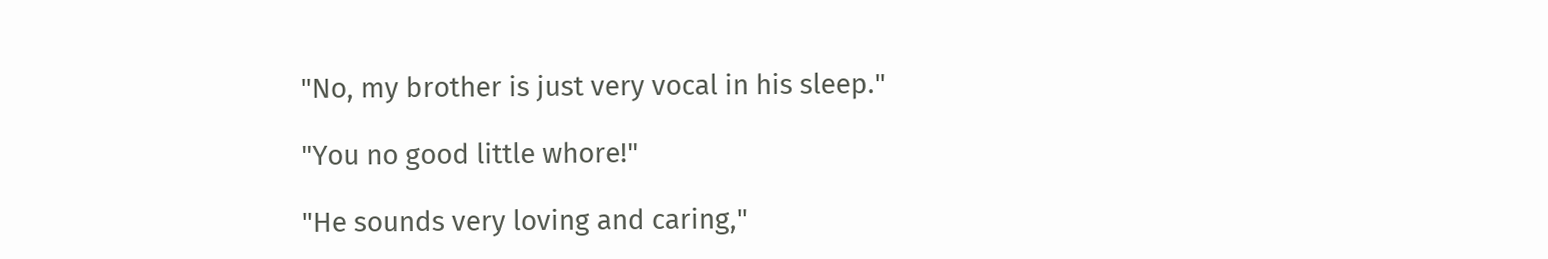"No, my brother is just very vocal in his sleep."

"You no good little whore!"

"He sounds very loving and caring,"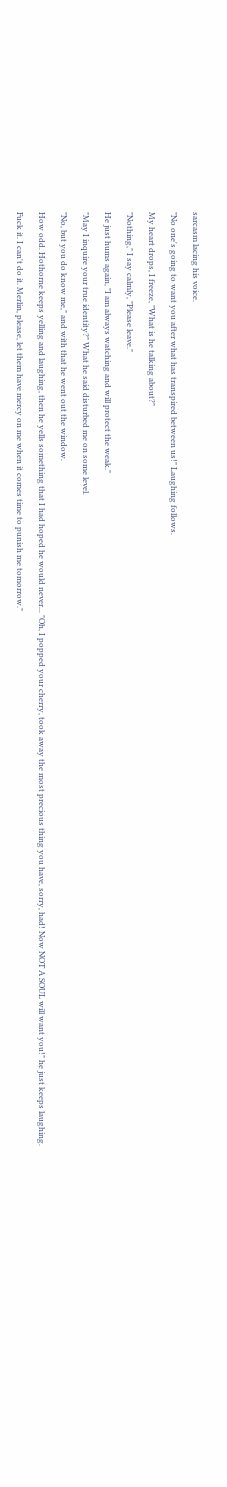sarcasm lacing his voice.

"No one's going to want you after what has transpired between us!" Laughing follows.

My heart drops, I freeze, "What is he talking about?"

"Nothing," I say calmly, "Please leave."

He just hums again, "I am always watching and will protect the weak."

"May I inquire your true identity?" What he said disturbed me on some level.

"No, but you do know me," and with that he went out the window.

How odd. Hothorne keeps yelling and laughing, then he yells something that I had hoped he would never... "Oh, I popped your cherry, took away the most precious thing you have, sorry, had! Now NOT A SOUL will want you!" he just keeps laughing.

Fuck it. I can't do it. Merlin, please, let them have mercy on me when it comes time to punish me tomorrow."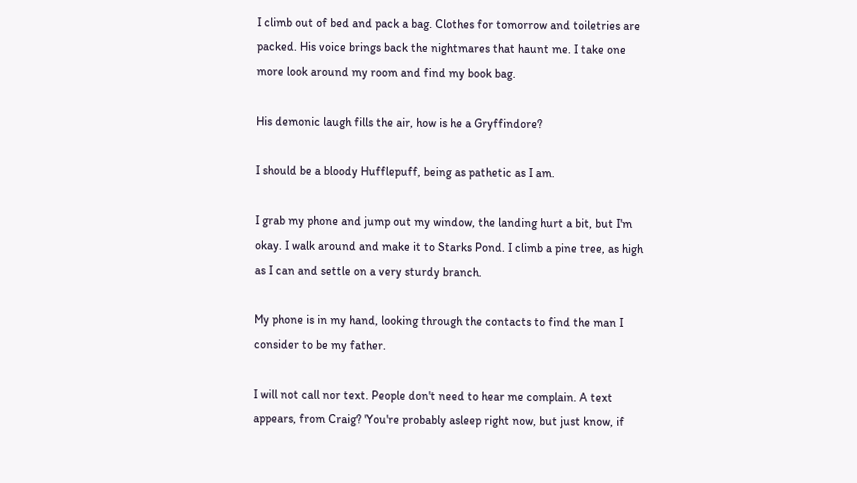I climb out of bed and pack a bag. Clothes for tomorrow and toiletries are packed. His voice brings back the nightmares that haunt me. I take one more look around my room and find my book bag.

His demonic laugh fills the air, how is he a Gryffindore?

I should be a bloody Hufflepuff, being as pathetic as I am.

I grab my phone and jump out my window, the landing hurt a bit, but I'm okay. I walk around and make it to Starks Pond. I climb a pine tree, as high as I can and settle on a very sturdy branch.

My phone is in my hand, looking through the contacts to find the man I consider to be my father.

I will not call nor text. People don't need to hear me complain. A text appears, from Craig? 'You're probably asleep right now, but just know, if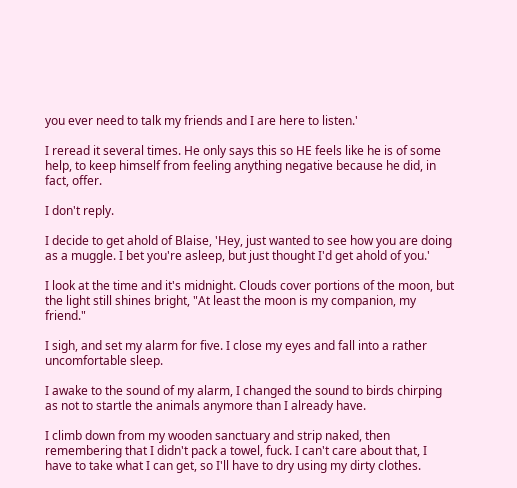you ever need to talk my friends and I are here to listen.'

I reread it several times. He only says this so HE feels like he is of some help, to keep himself from feeling anything negative because he did, in fact, offer.

I don't reply.

I decide to get ahold of Blaise, 'Hey, just wanted to see how you are doing as a muggle. I bet you're asleep, but just thought I'd get ahold of you.'

I look at the time and it's midnight. Clouds cover portions of the moon, but the light still shines bright, "At least the moon is my companion, my friend."

I sigh, and set my alarm for five. I close my eyes and fall into a rather uncomfortable sleep.

I awake to the sound of my alarm, I changed the sound to birds chirping as not to startle the animals anymore than I already have.

I climb down from my wooden sanctuary and strip naked, then remembering that I didn't pack a towel, fuck. I can't care about that, I have to take what I can get, so I'll have to dry using my dirty clothes.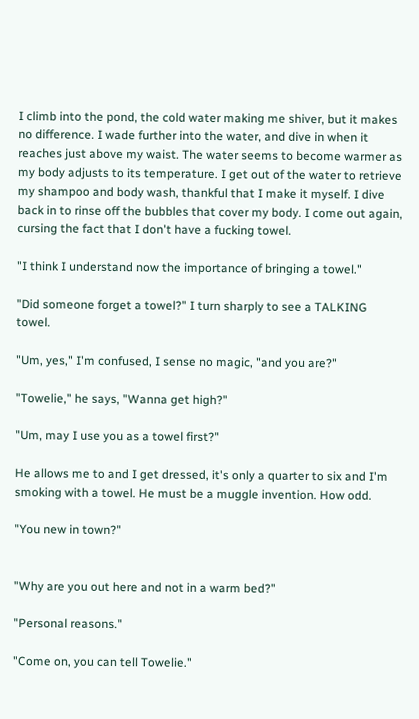I climb into the pond, the cold water making me shiver, but it makes no difference. I wade further into the water, and dive in when it reaches just above my waist. The water seems to become warmer as my body adjusts to its temperature. I get out of the water to retrieve my shampoo and body wash, thankful that I make it myself. I dive back in to rinse off the bubbles that cover my body. I come out again, cursing the fact that I don't have a fucking towel.

"I think I understand now the importance of bringing a towel."

"Did someone forget a towel?" I turn sharply to see a TALKING towel.

"Um, yes," I'm confused, I sense no magic, "and you are?"

"Towelie," he says, "Wanna get high?"

"Um, may I use you as a towel first?"

He allows me to and I get dressed, it's only a quarter to six and I'm smoking with a towel. He must be a muggle invention. How odd.

"You new in town?"


"Why are you out here and not in a warm bed?"

"Personal reasons."

"Come on, you can tell Towelie."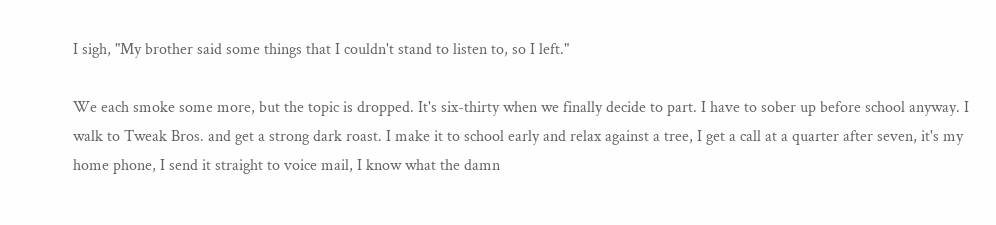I sigh, "My brother said some things that I couldn't stand to listen to, so I left."

We each smoke some more, but the topic is dropped. It's six-thirty when we finally decide to part. I have to sober up before school anyway. I walk to Tweak Bros. and get a strong dark roast. I make it to school early and relax against a tree, I get a call at a quarter after seven, it's my home phone, I send it straight to voice mail, I know what the damn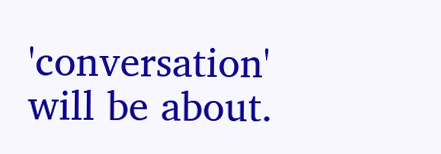'conversation' will be about.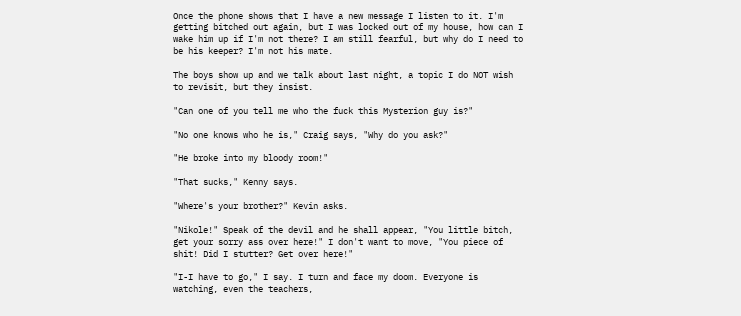Once the phone shows that I have a new message I listen to it. I'm getting bitched out again, but I was locked out of my house, how can I wake him up if I'm not there? I am still fearful, but why do I need to be his keeper? I'm not his mate.

The boys show up and we talk about last night, a topic I do NOT wish to revisit, but they insist.

"Can one of you tell me who the fuck this Mysterion guy is?"

"No one knows who he is," Craig says, "Why do you ask?"

"He broke into my bloody room!"

"That sucks," Kenny says.

"Where's your brother?" Kevin asks.

"Nikole!" Speak of the devil and he shall appear, "You little bitch, get your sorry ass over here!" I don't want to move, "You piece of shit! Did I stutter? Get over here!"

"I-I have to go," I say. I turn and face my doom. Everyone is watching, even the teachers,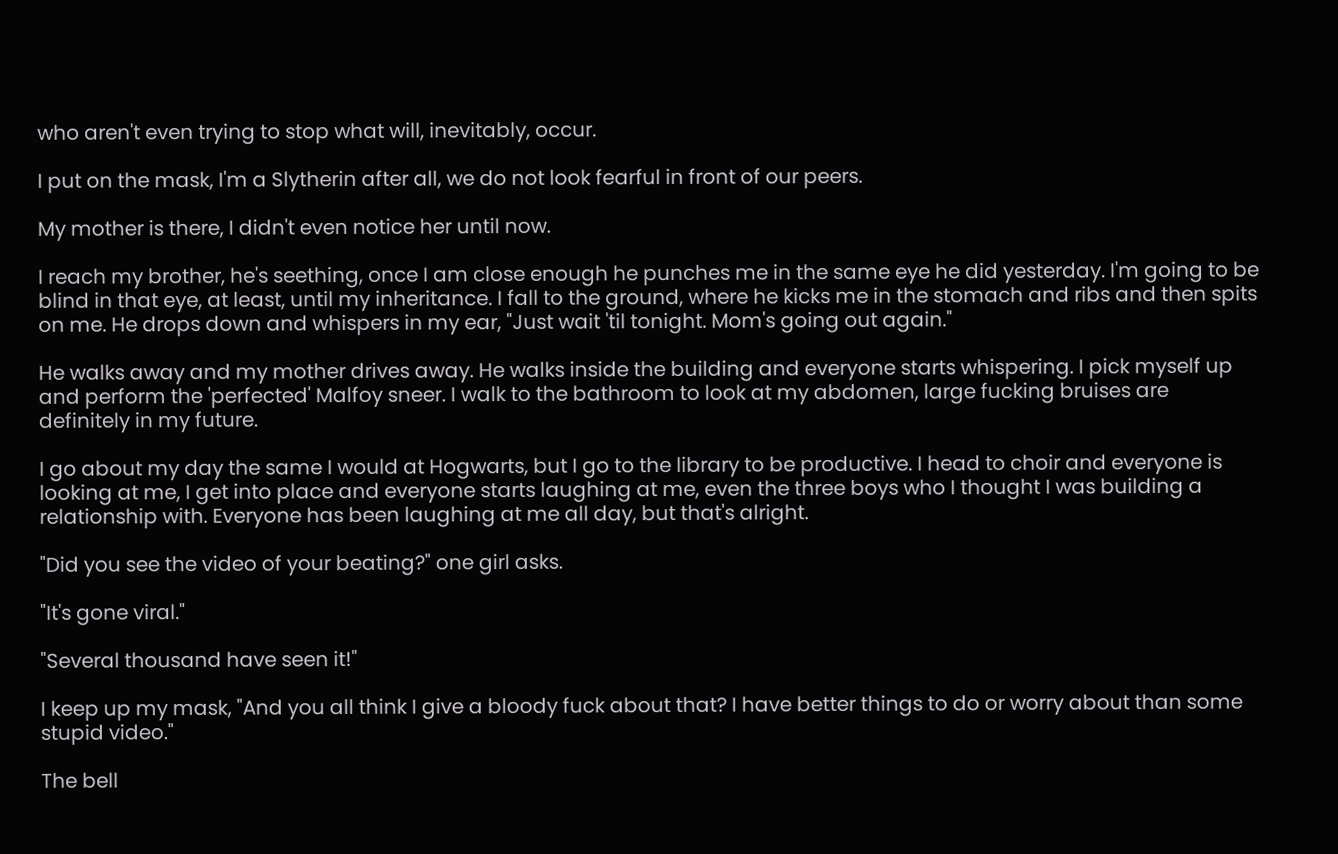who aren't even trying to stop what will, inevitably, occur.

I put on the mask, I'm a Slytherin after all, we do not look fearful in front of our peers.

My mother is there, I didn't even notice her until now.

I reach my brother, he's seething, once I am close enough he punches me in the same eye he did yesterday. I'm going to be blind in that eye, at least, until my inheritance. I fall to the ground, where he kicks me in the stomach and ribs and then spits on me. He drops down and whispers in my ear, "Just wait 'til tonight. Mom's going out again."

He walks away and my mother drives away. He walks inside the building and everyone starts whispering. I pick myself up and perform the 'perfected' Malfoy sneer. I walk to the bathroom to look at my abdomen, large fucking bruises are definitely in my future.

I go about my day the same I would at Hogwarts, but I go to the library to be productive. I head to choir and everyone is looking at me, I get into place and everyone starts laughing at me, even the three boys who I thought I was building a relationship with. Everyone has been laughing at me all day, but that's alright.

"Did you see the video of your beating?" one girl asks.

"It's gone viral."

"Several thousand have seen it!"

I keep up my mask, "And you all think I give a bloody fuck about that? I have better things to do or worry about than some stupid video."

The bell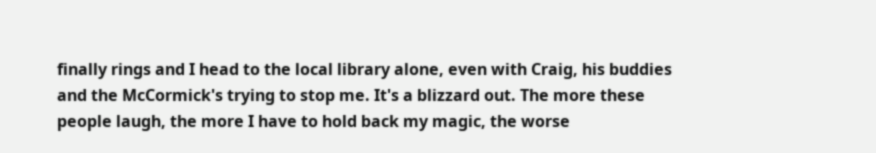finally rings and I head to the local library alone, even with Craig, his buddies and the McCormick's trying to stop me. It's a blizzard out. The more these people laugh, the more I have to hold back my magic, the worse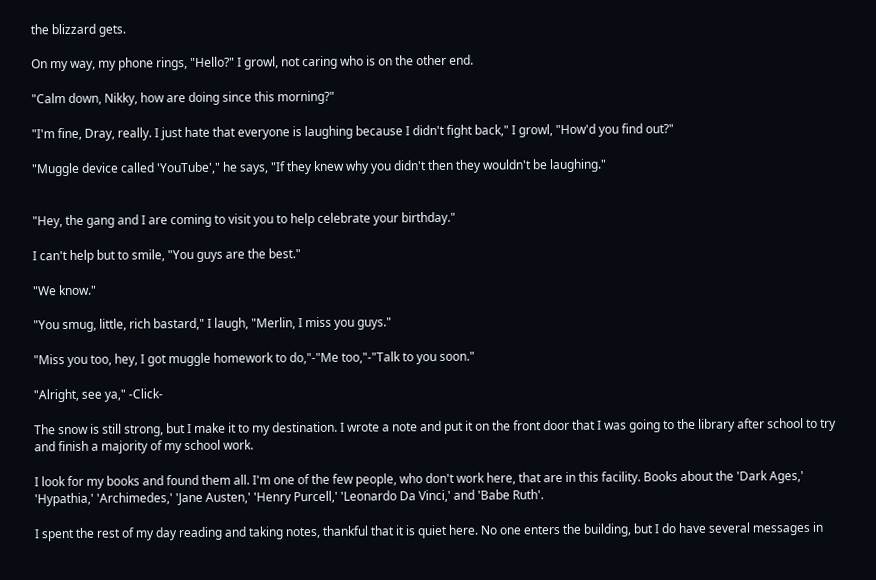the blizzard gets.

On my way, my phone rings, "Hello?" I growl, not caring who is on the other end.

"Calm down, Nikky, how are doing since this morning?"

"I'm fine, Dray, really. I just hate that everyone is laughing because I didn't fight back," I growl, "How'd you find out?"

"Muggle device called 'YouTube'," he says, "If they knew why you didn't then they wouldn't be laughing."


"Hey, the gang and I are coming to visit you to help celebrate your birthday."

I can't help but to smile, "You guys are the best."

"We know."

"You smug, little, rich bastard," I laugh, "Merlin, I miss you guys."

"Miss you too, hey, I got muggle homework to do,"-"Me too,"-"Talk to you soon."

"Alright, see ya," -Click-

The snow is still strong, but I make it to my destination. I wrote a note and put it on the front door that I was going to the library after school to try and finish a majority of my school work.

I look for my books and found them all. I'm one of the few people, who don't work here, that are in this facility. Books about the 'Dark Ages,' 'Hypathia,' 'Archimedes,' 'Jane Austen,' 'Henry Purcell,' 'Leonardo Da Vinci,' and 'Babe Ruth'.

I spent the rest of my day reading and taking notes, thankful that it is quiet here. No one enters the building, but I do have several messages in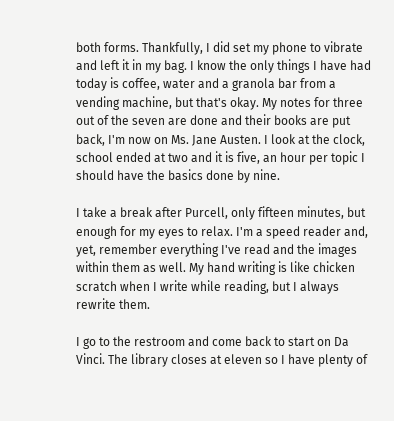both forms. Thankfully, I did set my phone to vibrate and left it in my bag. I know the only things I have had today is coffee, water and a granola bar from a vending machine, but that's okay. My notes for three out of the seven are done and their books are put back, I'm now on Ms. Jane Austen. I look at the clock, school ended at two and it is five, an hour per topic I should have the basics done by nine.

I take a break after Purcell, only fifteen minutes, but enough for my eyes to relax. I'm a speed reader and, yet, remember everything I've read and the images within them as well. My hand writing is like chicken scratch when I write while reading, but I always rewrite them.

I go to the restroom and come back to start on Da Vinci. The library closes at eleven so I have plenty of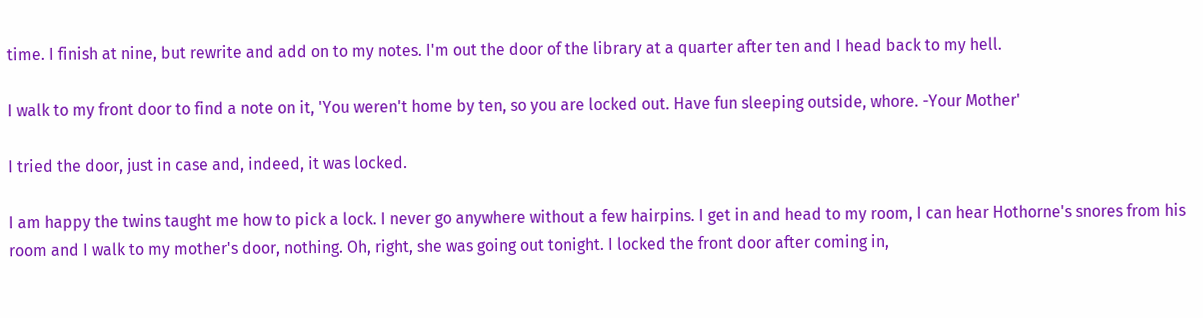time. I finish at nine, but rewrite and add on to my notes. I'm out the door of the library at a quarter after ten and I head back to my hell.

I walk to my front door to find a note on it, 'You weren't home by ten, so you are locked out. Have fun sleeping outside, whore. -Your Mother'

I tried the door, just in case and, indeed, it was locked.

I am happy the twins taught me how to pick a lock. I never go anywhere without a few hairpins. I get in and head to my room, I can hear Hothorne's snores from his room and I walk to my mother's door, nothing. Oh, right, she was going out tonight. I locked the front door after coming in,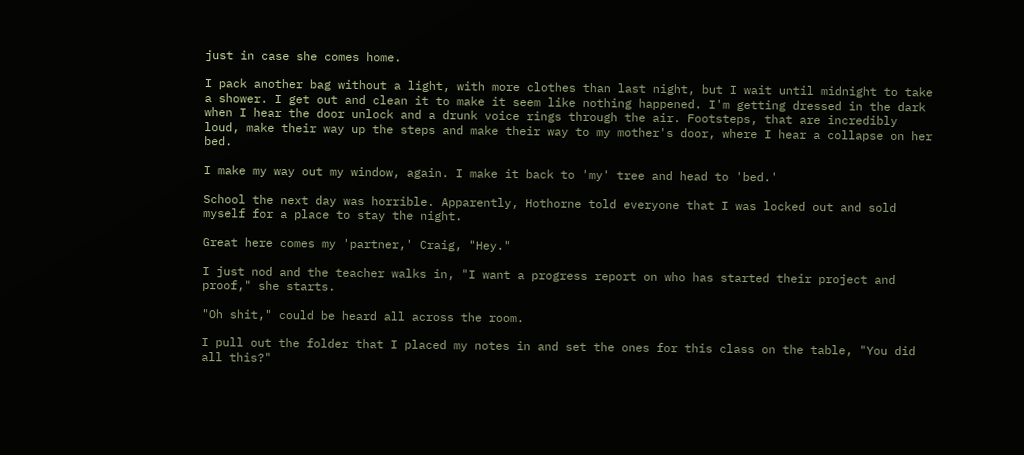just in case she comes home.

I pack another bag without a light, with more clothes than last night, but I wait until midnight to take a shower. I get out and clean it to make it seem like nothing happened. I'm getting dressed in the dark when I hear the door unlock and a drunk voice rings through the air. Footsteps, that are incredibly loud, make their way up the steps and make their way to my mother's door, where I hear a collapse on her bed.

I make my way out my window, again. I make it back to 'my' tree and head to 'bed.'

School the next day was horrible. Apparently, Hothorne told everyone that I was locked out and sold myself for a place to stay the night.

Great here comes my 'partner,' Craig, "Hey."

I just nod and the teacher walks in, "I want a progress report on who has started their project and proof," she starts.

"Oh shit," could be heard all across the room.

I pull out the folder that I placed my notes in and set the ones for this class on the table, "You did all this?"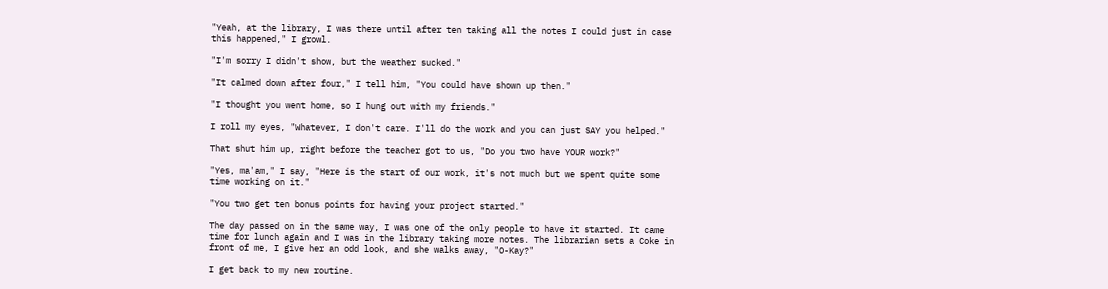"Yeah, at the library, I was there until after ten taking all the notes I could just in case this happened," I growl.

"I'm sorry I didn't show, but the weather sucked."

"It calmed down after four," I tell him, "You could have shown up then."

"I thought you went home, so I hung out with my friends."

I roll my eyes, "Whatever, I don't care. I'll do the work and you can just SAY you helped."

That shut him up, right before the teacher got to us, "Do you two have YOUR work?"

"Yes, ma'am," I say, "Here is the start of our work, it's not much but we spent quite some time working on it."

"You two get ten bonus points for having your project started."

The day passed on in the same way, I was one of the only people to have it started. It came time for lunch again and I was in the library taking more notes. The librarian sets a Coke in front of me, I give her an odd look, and she walks away, "O-Kay?"

I get back to my new routine.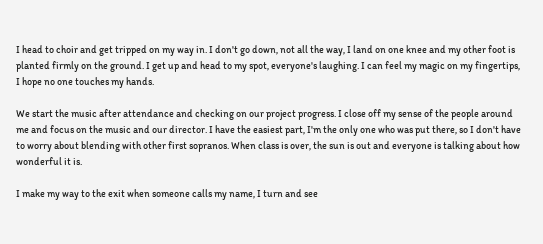I head to choir and get tripped on my way in. I don't go down, not all the way, I land on one knee and my other foot is planted firmly on the ground. I get up and head to my spot, everyone's laughing. I can feel my magic on my fingertips, I hope no one touches my hands.

We start the music after attendance and checking on our project progress. I close off my sense of the people around me and focus on the music and our director. I have the easiest part, I'm the only one who was put there, so I don't have to worry about blending with other first sopranos. When class is over, the sun is out and everyone is talking about how wonderful it is.

I make my way to the exit when someone calls my name, I turn and see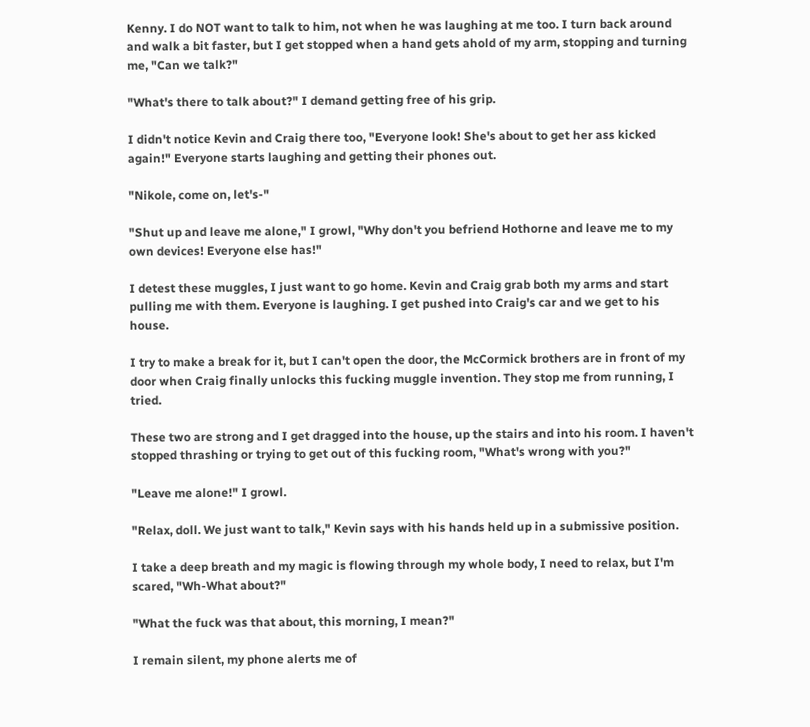Kenny. I do NOT want to talk to him, not when he was laughing at me too. I turn back around and walk a bit faster, but I get stopped when a hand gets ahold of my arm, stopping and turning me, "Can we talk?"

"What's there to talk about?" I demand getting free of his grip.

I didn't notice Kevin and Craig there too, "Everyone look! She's about to get her ass kicked again!" Everyone starts laughing and getting their phones out.

"Nikole, come on, let's-"

"Shut up and leave me alone," I growl, "Why don't you befriend Hothorne and leave me to my own devices! Everyone else has!"

I detest these muggles, I just want to go home. Kevin and Craig grab both my arms and start pulling me with them. Everyone is laughing. I get pushed into Craig's car and we get to his house.

I try to make a break for it, but I can't open the door, the McCormick brothers are in front of my door when Craig finally unlocks this fucking muggle invention. They stop me from running, I tried.

These two are strong and I get dragged into the house, up the stairs and into his room. I haven't stopped thrashing or trying to get out of this fucking room, "What's wrong with you?"

"Leave me alone!" I growl.

"Relax, doll. We just want to talk," Kevin says with his hands held up in a submissive position.

I take a deep breath and my magic is flowing through my whole body, I need to relax, but I'm scared, "Wh-What about?"

"What the fuck was that about, this morning, I mean?"

I remain silent, my phone alerts me of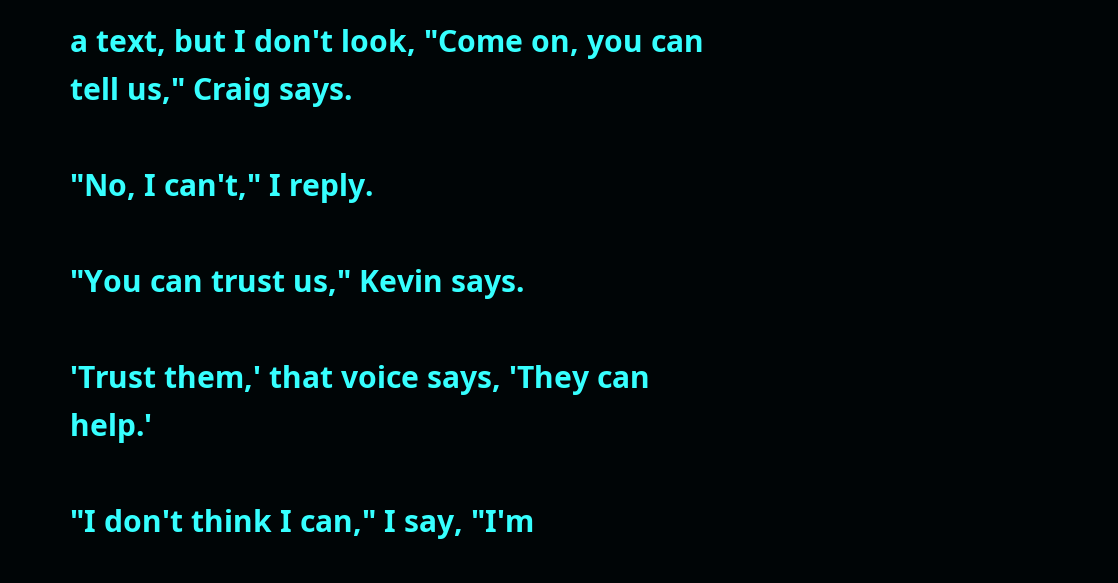a text, but I don't look, "Come on, you can tell us," Craig says.

"No, I can't," I reply.

"You can trust us," Kevin says.

'Trust them,' that voice says, 'They can help.'

"I don't think I can," I say, "I'm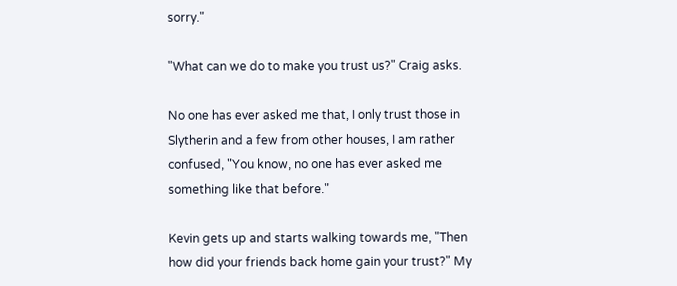sorry."

"What can we do to make you trust us?" Craig asks.

No one has ever asked me that, I only trust those in Slytherin and a few from other houses, I am rather confused, "You know, no one has ever asked me something like that before."

Kevin gets up and starts walking towards me, "Then how did your friends back home gain your trust?" My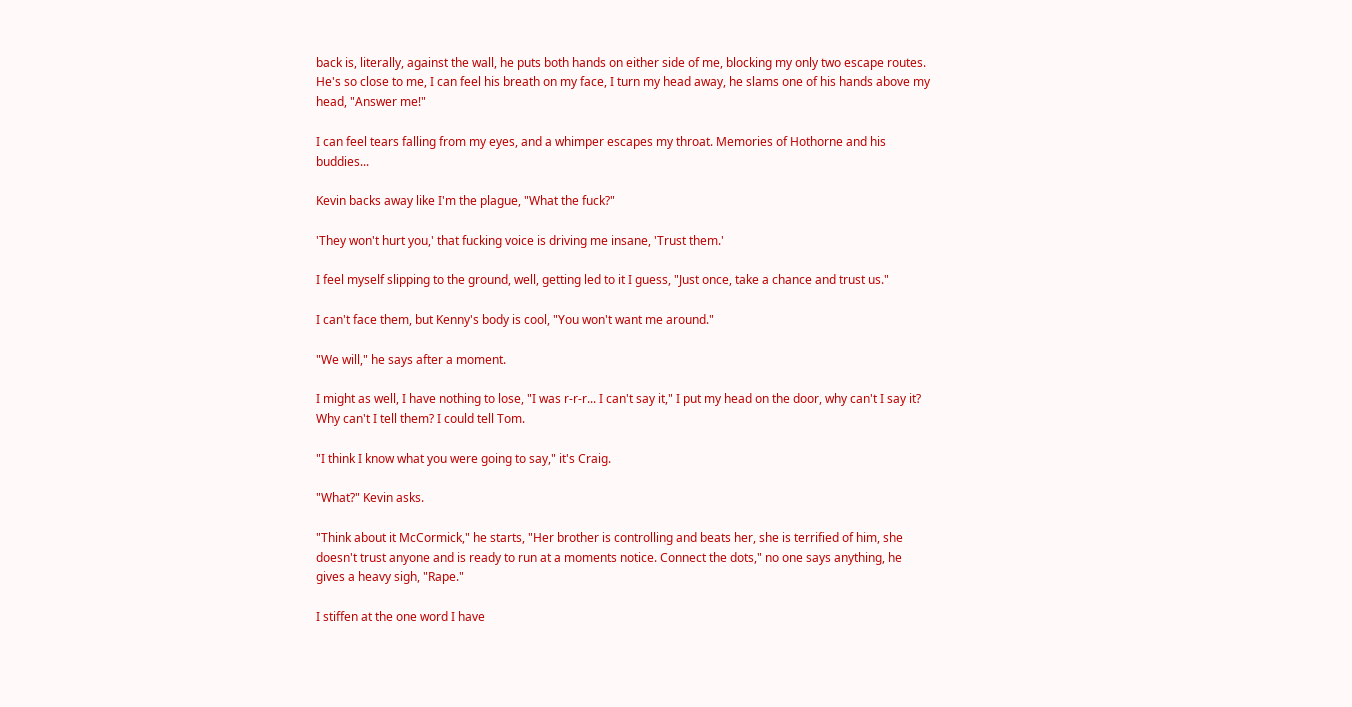back is, literally, against the wall, he puts both hands on either side of me, blocking my only two escape routes. He's so close to me, I can feel his breath on my face, I turn my head away, he slams one of his hands above my head, "Answer me!"

I can feel tears falling from my eyes, and a whimper escapes my throat. Memories of Hothorne and his buddies...

Kevin backs away like I'm the plague, "What the fuck?"

'They won't hurt you,' that fucking voice is driving me insane, 'Trust them.'

I feel myself slipping to the ground, well, getting led to it I guess, "Just once, take a chance and trust us."

I can't face them, but Kenny's body is cool, "You won't want me around."

"We will," he says after a moment.

I might as well, I have nothing to lose, "I was r-r-r... I can't say it," I put my head on the door, why can't I say it? Why can't I tell them? I could tell Tom.

"I think I know what you were going to say," it's Craig.

"What?" Kevin asks.

"Think about it McCormick," he starts, "Her brother is controlling and beats her, she is terrified of him, she doesn't trust anyone and is ready to run at a moments notice. Connect the dots," no one says anything, he gives a heavy sigh, "Rape."

I stiffen at the one word I have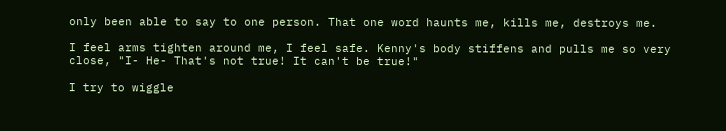only been able to say to one person. That one word haunts me, kills me, destroys me.

I feel arms tighten around me, I feel safe. Kenny's body stiffens and pulls me so very close, "I- He- That's not true! It can't be true!"

I try to wiggle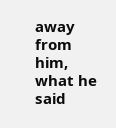away from him, what he said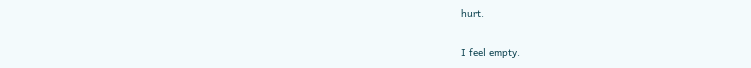hurt.

I feel empty.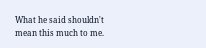What he said shouldn't mean this much to me.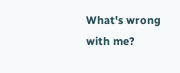What's wrong with me?